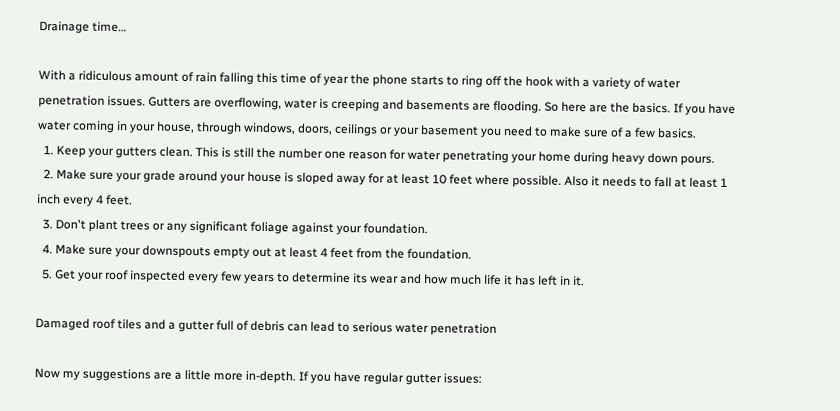Drainage time…

With a ridiculous amount of rain falling this time of year the phone starts to ring off the hook with a variety of water penetration issues. Gutters are overflowing, water is creeping and basements are flooding. So here are the basics. If you have water coming in your house, through windows, doors, ceilings or your basement you need to make sure of a few basics.
  1. Keep your gutters clean. This is still the number one reason for water penetrating your home during heavy down pours.
  2. Make sure your grade around your house is sloped away for at least 10 feet where possible. Also it needs to fall at least 1 inch every 4 feet.
  3. Don't plant trees or any significant foliage against your foundation.
  4. Make sure your downspouts empty out at least 4 feet from the foundation.
  5. Get your roof inspected every few years to determine its wear and how much life it has left in it.

Damaged roof tiles and a gutter full of debris can lead to serious water penetration

Now my suggestions are a little more in-depth. If you have regular gutter issues: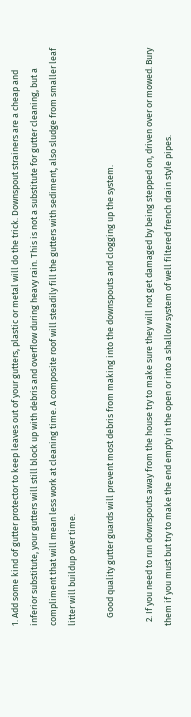1. Add some kind of gutter protector to keep leaves out of your gutters, plastic or metal will do the trick. Downspout strainers are a cheap and inferior substitute, your gutters will still block up with debris and overflow during heavy rain. This is not a substitute for gutter cleaning, but a compliment that will mean less work at cleaning time. A composite roof will steadily fill the gutters with sediment, also sludge from smaller leaf litter will buildup over time.

    Good quality gutter guards will prevent most debris from making into the downspouts and clogging up the system.

  2. If you need to run downspouts away from the house try to make sure they will not get damaged by being stepped on, driven over or mowed. Bury them if you must but try to make the end empty in the open or into a shallow system of well filtered french drain style pipes.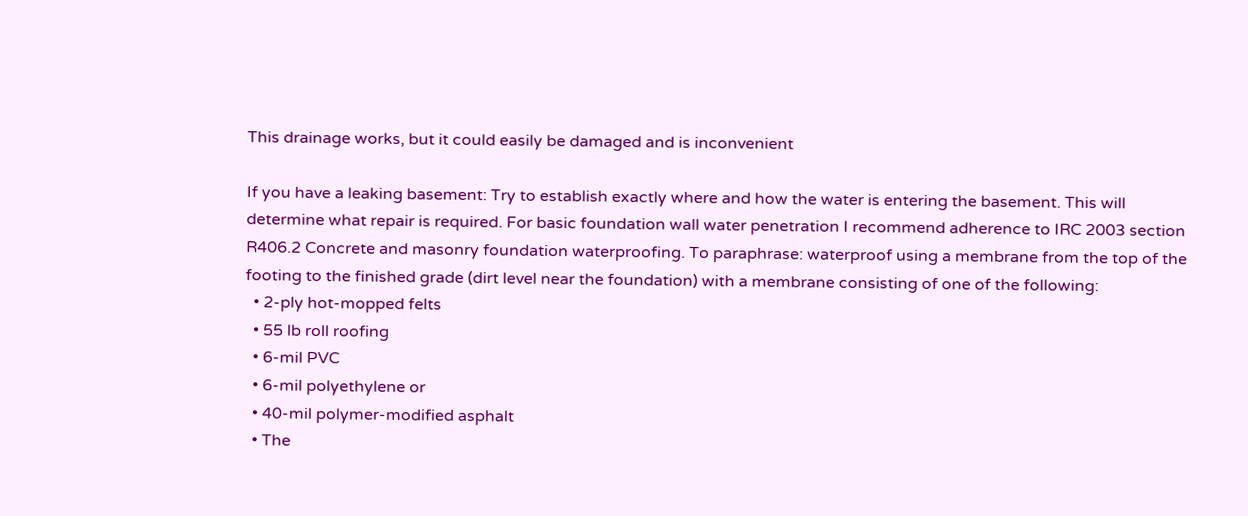This drainage works, but it could easily be damaged and is inconvenient

If you have a leaking basement: Try to establish exactly where and how the water is entering the basement. This will determine what repair is required. For basic foundation wall water penetration I recommend adherence to IRC 2003 section R406.2 Concrete and masonry foundation waterproofing. To paraphrase: waterproof using a membrane from the top of the footing to the finished grade (dirt level near the foundation) with a membrane consisting of one of the following:
  • 2-ply hot-mopped felts
  • 55 lb roll roofing
  • 6-mil PVC
  • 6-mil polyethylene or
  • 40-mil polymer-modified asphalt
  • The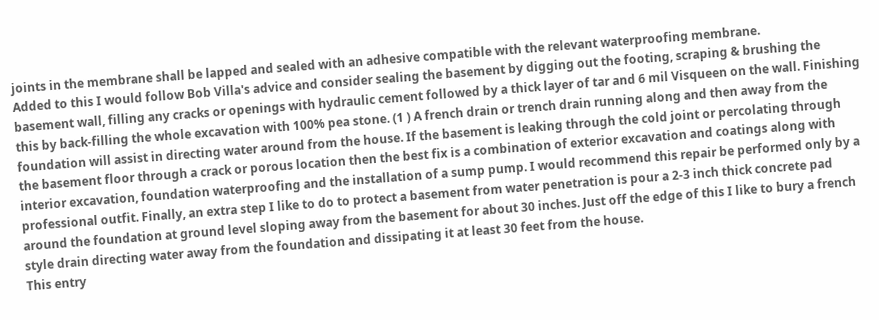joints in the membrane shall be lapped and sealed with an adhesive compatible with the relevant waterproofing membrane.
Added to this I would follow Bob Villa's advice and consider sealing the basement by digging out the footing, scraping & brushing the basement wall, filling any cracks or openings with hydraulic cement followed by a thick layer of tar and 6 mil Visqueen on the wall. Finishing this by back-filling the whole excavation with 100% pea stone. (1 ) A french drain or trench drain running along and then away from the foundation will assist in directing water around from the house. If the basement is leaking through the cold joint or percolating through the basement floor through a crack or porous location then the best fix is a combination of exterior excavation and coatings along with interior excavation, foundation waterproofing and the installation of a sump pump. I would recommend this repair be performed only by a professional outfit. Finally, an extra step I like to do to protect a basement from water penetration is pour a 2-3 inch thick concrete pad around the foundation at ground level sloping away from the basement for about 30 inches. Just off the edge of this I like to bury a french style drain directing water away from the foundation and dissipating it at least 30 feet from the house.
This entry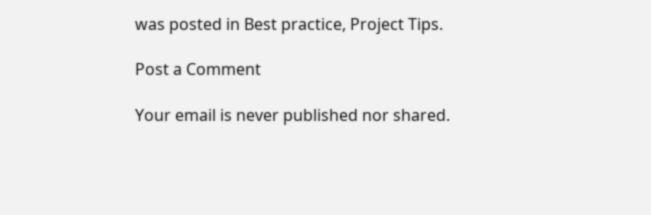was posted in Best practice, Project Tips.

Post a Comment

Your email is never published nor shared.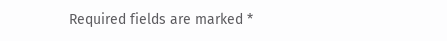Required fields are marked *